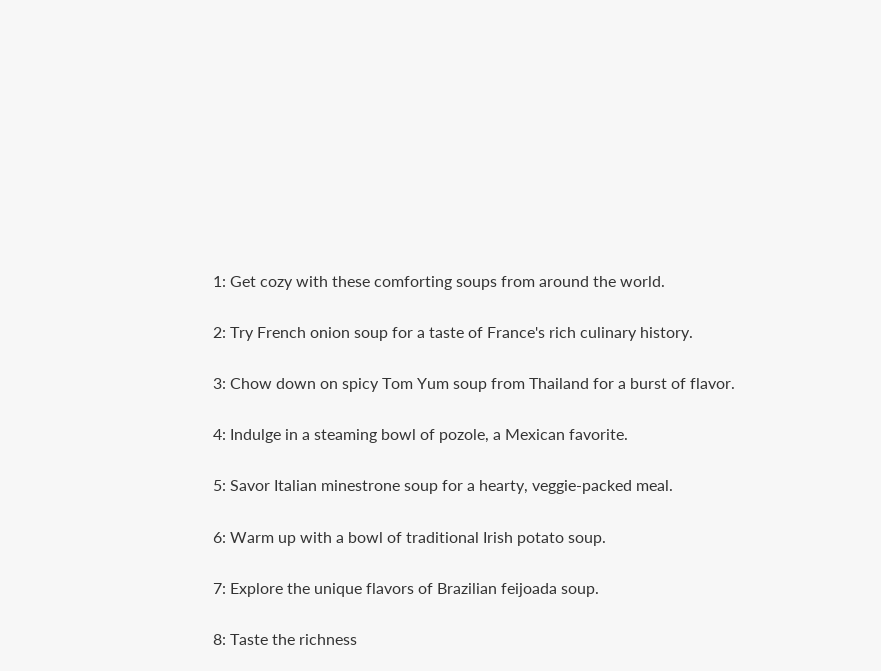1: Get cozy with these comforting soups from around the world.

2: Try French onion soup for a taste of France's rich culinary history.

3: Chow down on spicy Tom Yum soup from Thailand for a burst of flavor.

4: Indulge in a steaming bowl of pozole, a Mexican favorite.

5: Savor Italian minestrone soup for a hearty, veggie-packed meal.

6: Warm up with a bowl of traditional Irish potato soup.

7: Explore the unique flavors of Brazilian feijoada soup.

8: Taste the richness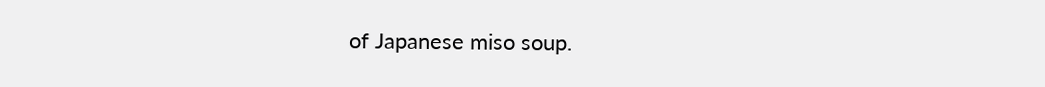of Japanese miso soup.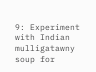9: Experiment with Indian mulligatawny soup for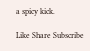a spicy kick.

Like Share Subscribe